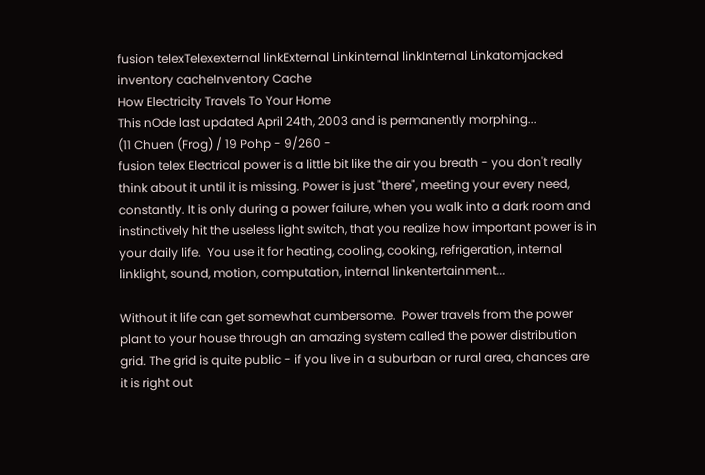fusion telexTelexexternal linkExternal Linkinternal linkInternal Linkatomjacked inventory cacheInventory Cache
How Electricity Travels To Your Home
This nOde last updated April 24th, 2003 and is permanently morphing...
(11 Chuen (Frog) / 19 Pohp - 9/260 -
fusion telex Electrical power is a little bit like the air you breath - you don't really think about it until it is missing. Power is just "there", meeting your every need, constantly. It is only during a power failure, when you walk into a dark room and instinctively hit the useless light switch, that you realize how important power is in your daily life.  You use it for heating, cooling, cooking, refrigeration, internal linklight, sound, motion, computation, internal linkentertainment...

Without it life can get somewhat cumbersome.  Power travels from the power plant to your house through an amazing system called the power distribution grid. The grid is quite public - if you live in a suburban or rural area, chances are it is right out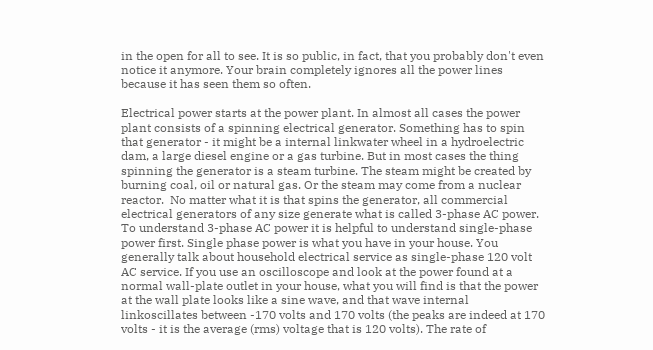in the open for all to see. It is so public, in fact, that you probably don't even notice it anymore. Your brain completely ignores all the power lines because it has seen them so often.

Electrical power starts at the power plant. In almost all cases the power plant consists of a spinning electrical generator. Something has to spin that generator - it might be a internal linkwater wheel in a hydroelectric dam, a large diesel engine or a gas turbine. But in most cases the thing spinning the generator is a steam turbine. The steam might be created by burning coal, oil or natural gas. Or the steam may come from a nuclear reactor.  No matter what it is that spins the generator, all commercial electrical generators of any size generate what is called 3-phase AC power. To understand 3-phase AC power it is helpful to understand single-phase power first. Single phase power is what you have in your house. You generally talk about household electrical service as single-phase 120 volt AC service. If you use an oscilloscope and look at the power found at a normal wall-plate outlet in your house, what you will find is that the power at the wall plate looks like a sine wave, and that wave internal linkoscillates between -170 volts and 170 volts (the peaks are indeed at 170 volts - it is the average (rms) voltage that is 120 volts). The rate of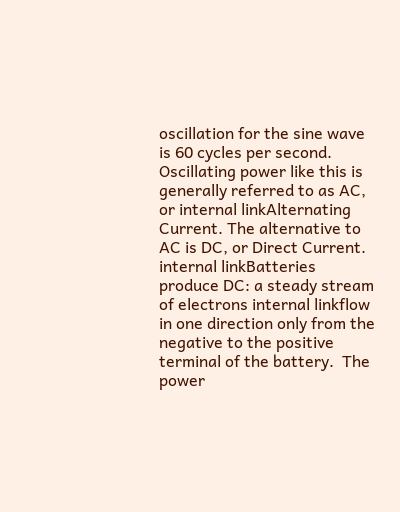oscillation for the sine wave is 60 cycles per second.  Oscillating power like this is generally referred to as AC, or internal linkAlternating Current. The alternative to AC is DC, or Direct Current. internal linkBatteries produce DC: a steady stream of electrons internal linkflow in one direction only from the negative to the positive terminal of the battery.  The power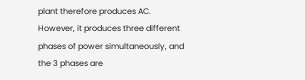plant therefore produces AC. However, it produces three different phases of power simultaneously, and the 3 phases are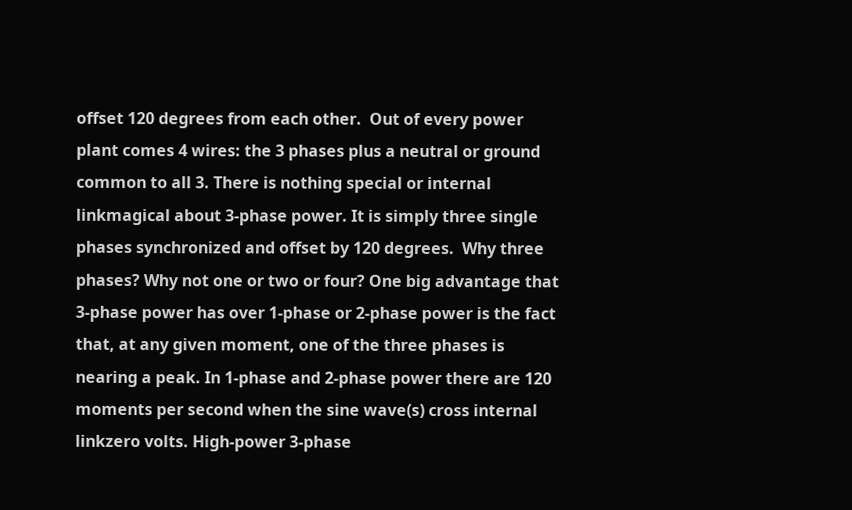offset 120 degrees from each other.  Out of every power plant comes 4 wires: the 3 phases plus a neutral or ground common to all 3. There is nothing special or internal linkmagical about 3-phase power. It is simply three single phases synchronized and offset by 120 degrees.  Why three phases? Why not one or two or four? One big advantage that 3-phase power has over 1-phase or 2-phase power is the fact that, at any given moment, one of the three phases is nearing a peak. In 1-phase and 2-phase power there are 120 moments per second when the sine wave(s) cross internal linkzero volts. High-power 3-phase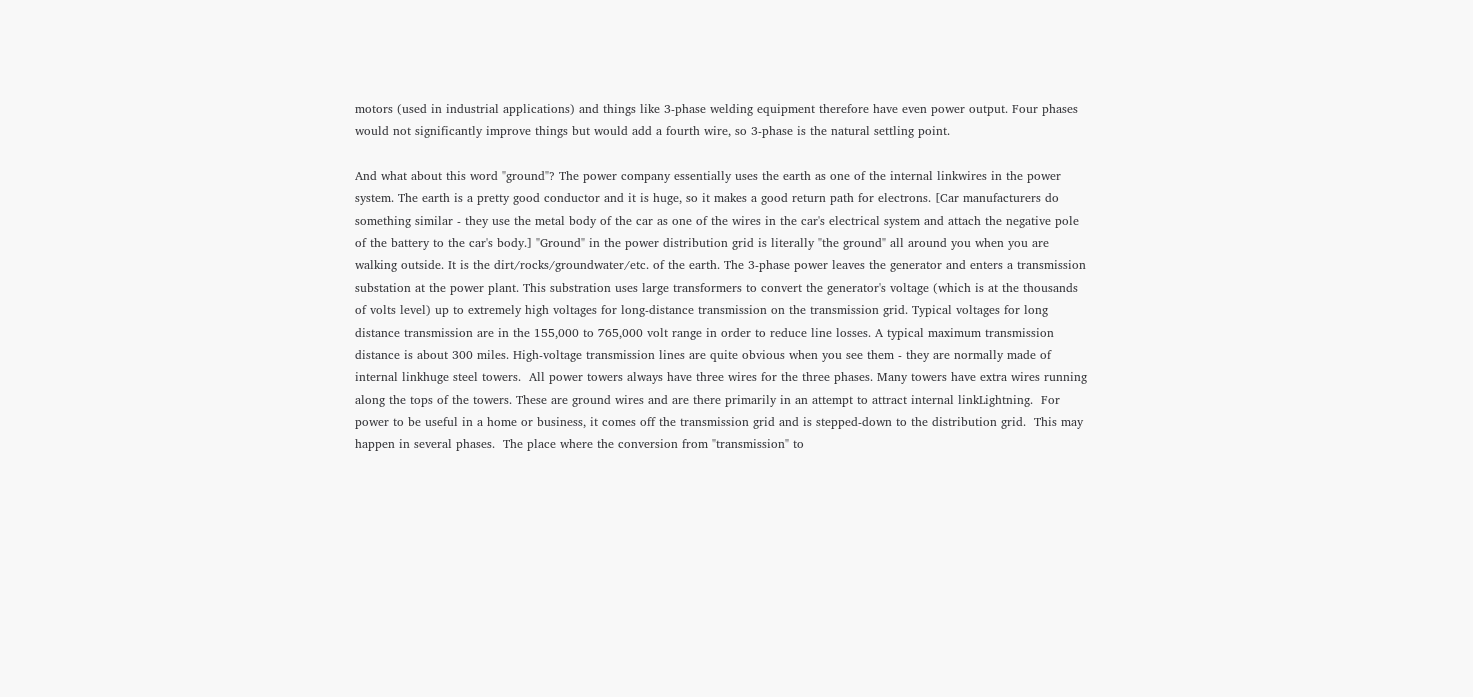motors (used in industrial applications) and things like 3-phase welding equipment therefore have even power output. Four phases would not significantly improve things but would add a fourth wire, so 3-phase is the natural settling point.

And what about this word "ground"? The power company essentially uses the earth as one of the internal linkwires in the power system. The earth is a pretty good conductor and it is huge, so it makes a good return path for electrons. [Car manufacturers do something similar - they use the metal body of the car as one of the wires in the car's electrical system and attach the negative pole of the battery to the car's body.] "Ground" in the power distribution grid is literally "the ground" all around you when you are walking outside. It is the dirt/rocks/groundwater/etc. of the earth. The 3-phase power leaves the generator and enters a transmission substation at the power plant. This substration uses large transformers to convert the generator's voltage (which is at the thousands of volts level) up to extremely high voltages for long-distance transmission on the transmission grid. Typical voltages for long distance transmission are in the 155,000 to 765,000 volt range in order to reduce line losses. A typical maximum transmission distance is about 300 miles. High-voltage transmission lines are quite obvious when you see them - they are normally made of internal linkhuge steel towers.  All power towers always have three wires for the three phases. Many towers have extra wires running along the tops of the towers. These are ground wires and are there primarily in an attempt to attract internal linkLightning.  For power to be useful in a home or business, it comes off the transmission grid and is stepped-down to the distribution grid.  This may happen in several phases.  The place where the conversion from "transmission" to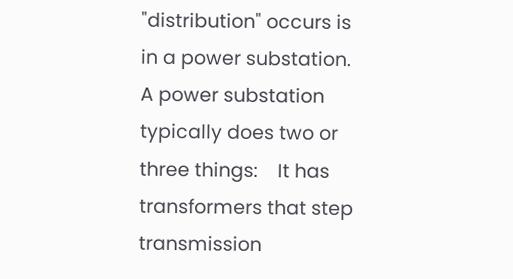"distribution" occurs is in a power substation. A power substation typically does two or three things:    It has transformers that step transmission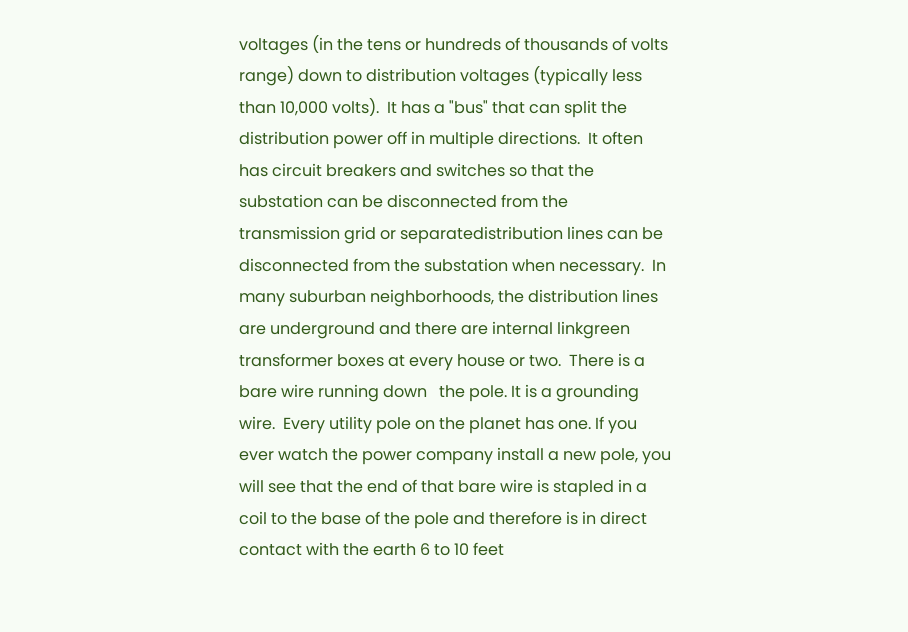voltages (in the tens or hundreds of thousands of volts range) down to distribution voltages (typically less than 10,000 volts).  It has a "bus" that can split the distribution power off in multiple directions.  It often has circuit breakers and switches so that the substation can be disconnected from the transmission grid or separatedistribution lines can be  disconnected from the substation when necessary.  In many suburban neighborhoods, the distribution lines are underground and there are internal linkgreen transformer boxes at every house or two.  There is a bare wire running down   the pole. It is a grounding wire.  Every utility pole on the planet has one. If you ever watch the power company install a new pole, you will see that the end of that bare wire is stapled in a coil to the base of the pole and therefore is in direct contact with the earth 6 to 10 feet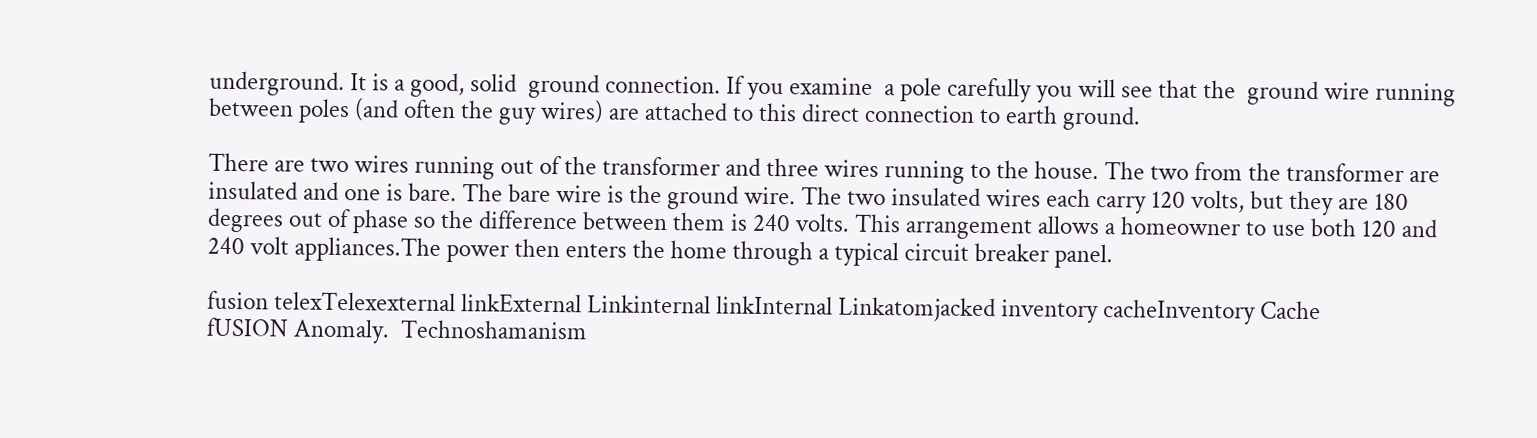underground. It is a good, solid  ground connection. If you examine  a pole carefully you will see that the  ground wire running between poles (and often the guy wires) are attached to this direct connection to earth ground.

There are two wires running out of the transformer and three wires running to the house. The two from the transformer are insulated and one is bare. The bare wire is the ground wire. The two insulated wires each carry 120 volts, but they are 180 degrees out of phase so the difference between them is 240 volts. This arrangement allows a homeowner to use both 120 and 240 volt appliances.The power then enters the home through a typical circuit breaker panel.

fusion telexTelexexternal linkExternal Linkinternal linkInternal Linkatomjacked inventory cacheInventory Cache
fUSION Anomaly.  Technoshamanism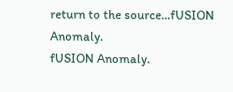return to the source...fUSION Anomaly.
fUSION Anomaly.